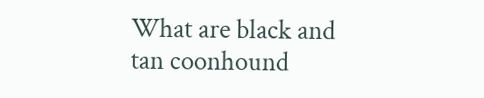What are black and tan coonhound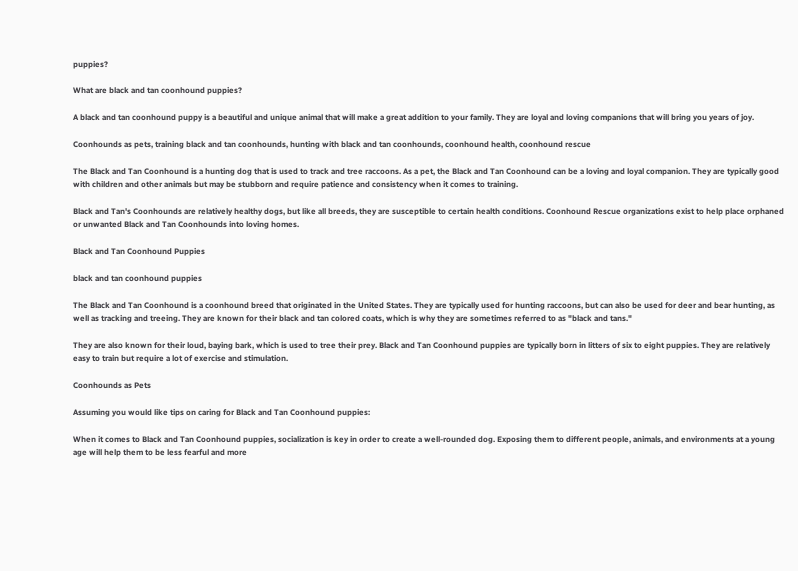puppies?

What are black and tan coonhound puppies?

A black and tan coonhound puppy is a beautiful and unique animal that will make a great addition to your family. They are loyal and loving companions that will bring you years of joy.

Coonhounds as pets, training black and tan coonhounds, hunting with black and tan coonhounds, coonhound health, coonhound rescue

The Black and Tan Coonhound is a hunting dog that is used to track and tree raccoons. As a pet, the Black and Tan Coonhound can be a loving and loyal companion. They are typically good with children and other animals but may be stubborn and require patience and consistency when it comes to training.

Black and Tan's Coonhounds are relatively healthy dogs, but like all breeds, they are susceptible to certain health conditions. Coonhound Rescue organizations exist to help place orphaned or unwanted Black and Tan Coonhounds into loving homes.

Black and Tan Coonhound Puppies

black and tan coonhound puppies

The Black and Tan Coonhound is a coonhound breed that originated in the United States. They are typically used for hunting raccoons, but can also be used for deer and bear hunting, as well as tracking and treeing. They are known for their black and tan colored coats, which is why they are sometimes referred to as "black and tans."

They are also known for their loud, baying bark, which is used to tree their prey. Black and Tan Coonhound puppies are typically born in litters of six to eight puppies. They are relatively easy to train but require a lot of exercise and stimulation.

Coonhounds as Pets

Assuming you would like tips on caring for Black and Tan Coonhound puppies:

When it comes to Black and Tan Coonhound puppies, socialization is key in order to create a well-rounded dog. Exposing them to different people, animals, and environments at a young age will help them to be less fearful and more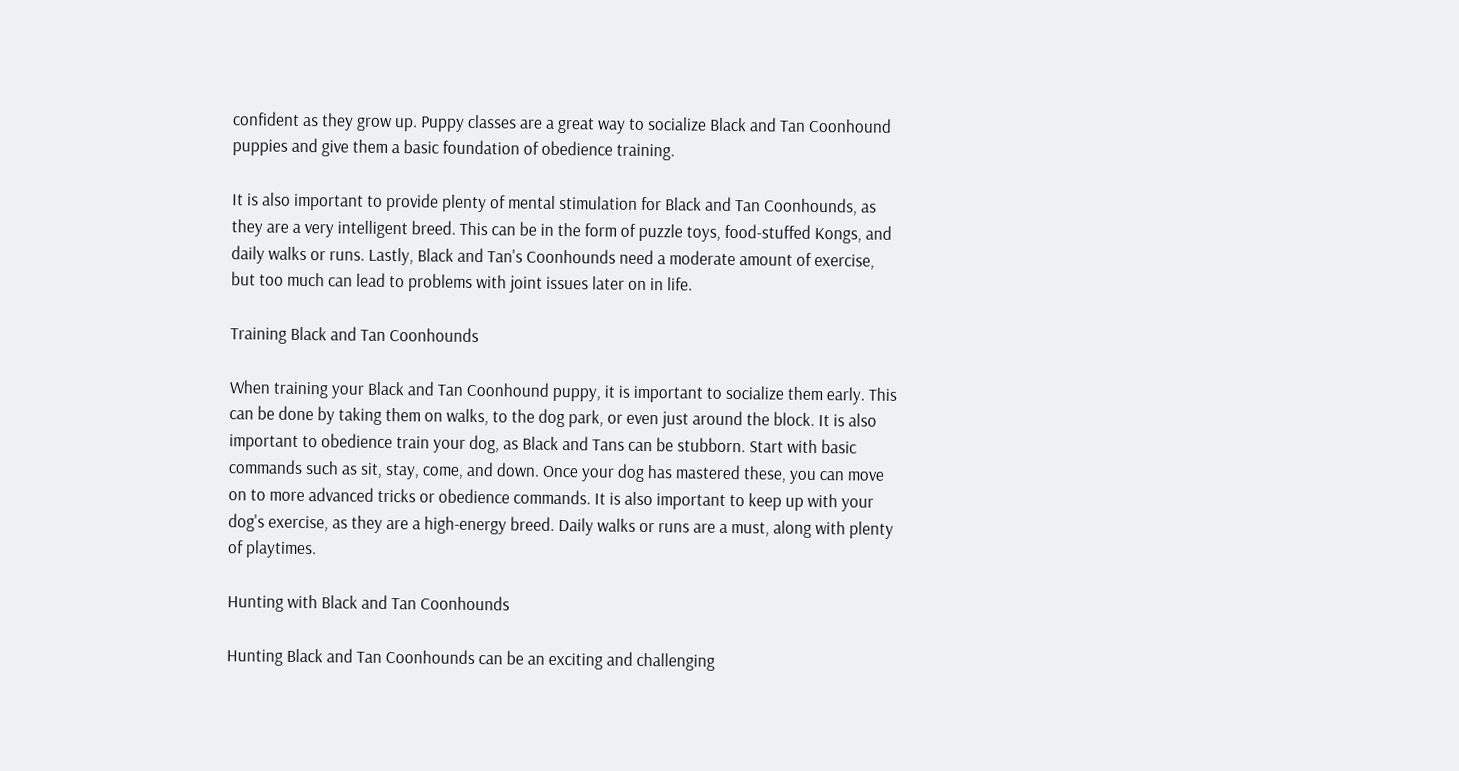confident as they grow up. Puppy classes are a great way to socialize Black and Tan Coonhound puppies and give them a basic foundation of obedience training.

It is also important to provide plenty of mental stimulation for Black and Tan Coonhounds, as they are a very intelligent breed. This can be in the form of puzzle toys, food-stuffed Kongs, and daily walks or runs. Lastly, Black and Tan's Coonhounds need a moderate amount of exercise, but too much can lead to problems with joint issues later on in life.

Training Black and Tan Coonhounds

When training your Black and Tan Coonhound puppy, it is important to socialize them early. This can be done by taking them on walks, to the dog park, or even just around the block. It is also important to obedience train your dog, as Black and Tans can be stubborn. Start with basic commands such as sit, stay, come, and down. Once your dog has mastered these, you can move on to more advanced tricks or obedience commands. It is also important to keep up with your dog's exercise, as they are a high-energy breed. Daily walks or runs are a must, along with plenty of playtimes.

Hunting with Black and Tan Coonhounds

Hunting Black and Tan Coonhounds can be an exciting and challenging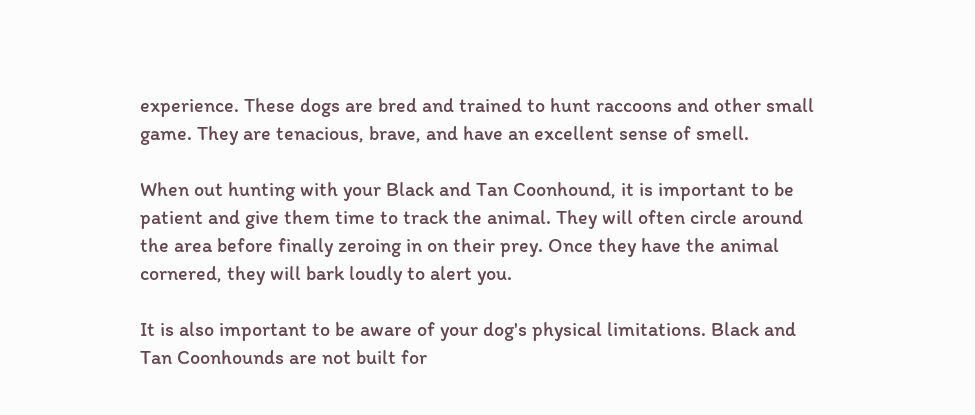experience. These dogs are bred and trained to hunt raccoons and other small game. They are tenacious, brave, and have an excellent sense of smell.

When out hunting with your Black and Tan Coonhound, it is important to be patient and give them time to track the animal. They will often circle around the area before finally zeroing in on their prey. Once they have the animal cornered, they will bark loudly to alert you.

It is also important to be aware of your dog's physical limitations. Black and Tan Coonhounds are not built for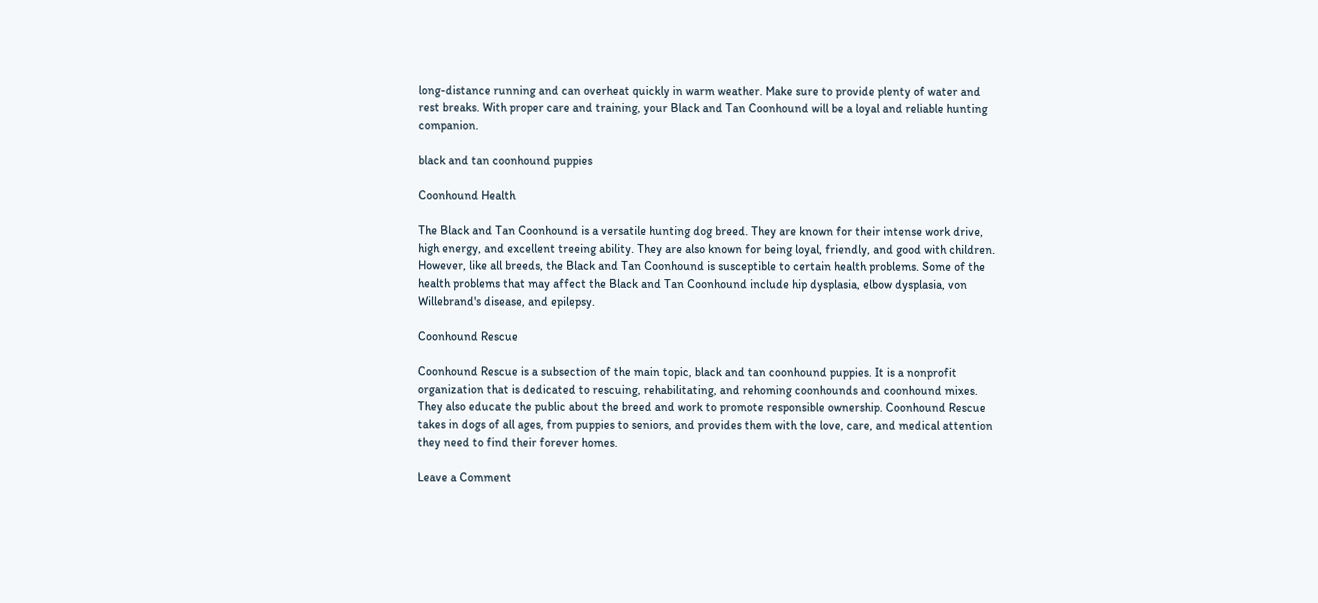long-distance running and can overheat quickly in warm weather. Make sure to provide plenty of water and rest breaks. With proper care and training, your Black and Tan Coonhound will be a loyal and reliable hunting companion.

black and tan coonhound puppies

Coonhound Health

The Black and Tan Coonhound is a versatile hunting dog breed. They are known for their intense work drive, high energy, and excellent treeing ability. They are also known for being loyal, friendly, and good with children. However, like all breeds, the Black and Tan Coonhound is susceptible to certain health problems. Some of the health problems that may affect the Black and Tan Coonhound include hip dysplasia, elbow dysplasia, von Willebrand's disease, and epilepsy.

Coonhound Rescue

Coonhound Rescue is a subsection of the main topic, black and tan coonhound puppies. It is a nonprofit organization that is dedicated to rescuing, rehabilitating, and rehoming coonhounds and coonhound mixes. They also educate the public about the breed and work to promote responsible ownership. Coonhound Rescue takes in dogs of all ages, from puppies to seniors, and provides them with the love, care, and medical attention they need to find their forever homes.

Leave a Comment